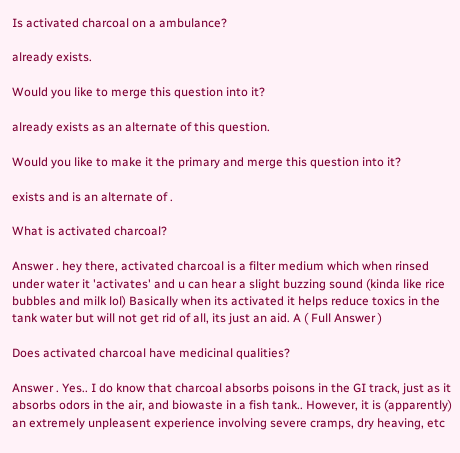Is activated charcoal on a ambulance?

already exists.

Would you like to merge this question into it?

already exists as an alternate of this question.

Would you like to make it the primary and merge this question into it?

exists and is an alternate of .

What is activated charcoal?

Answer . hey there, activated charcoal is a filter medium which when rinsed under water it 'activates' and u can hear a slight buzzing sound (kinda like rice bubbles and milk lol) Basically when its activated it helps reduce toxics in the tank water but will not get rid of all, its just an aid. A ( Full Answer )

Does activated charcoal have medicinal qualities?

Answer . Yes.. I do know that charcoal absorbs poisons in the GI track, just as it absorbs odors in the air, and biowaste in a fish tank.. However, it is (apparently) an extremely unpleasent experience involving severe cramps, dry heaving, etc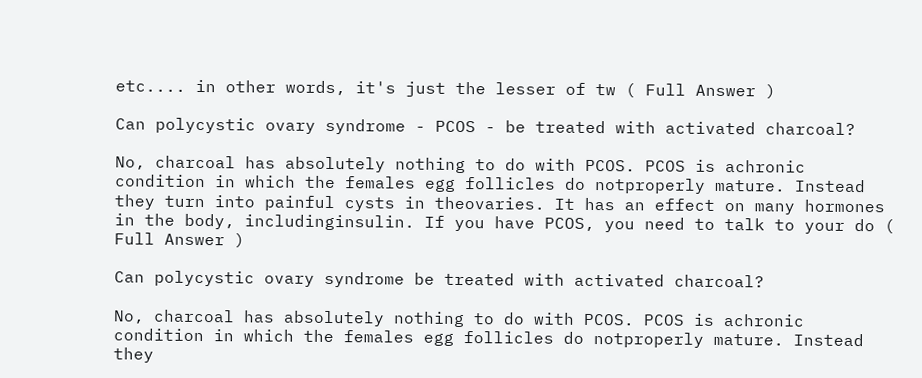etc.... in other words, it's just the lesser of tw ( Full Answer )

Can polycystic ovary syndrome - PCOS - be treated with activated charcoal?

No, charcoal has absolutely nothing to do with PCOS. PCOS is achronic condition in which the females egg follicles do notproperly mature. Instead they turn into painful cysts in theovaries. It has an effect on many hormones in the body, includinginsulin. If you have PCOS, you need to talk to your do ( Full Answer )

Can polycystic ovary syndrome be treated with activated charcoal?

No, charcoal has absolutely nothing to do with PCOS. PCOS is achronic condition in which the females egg follicles do notproperly mature. Instead they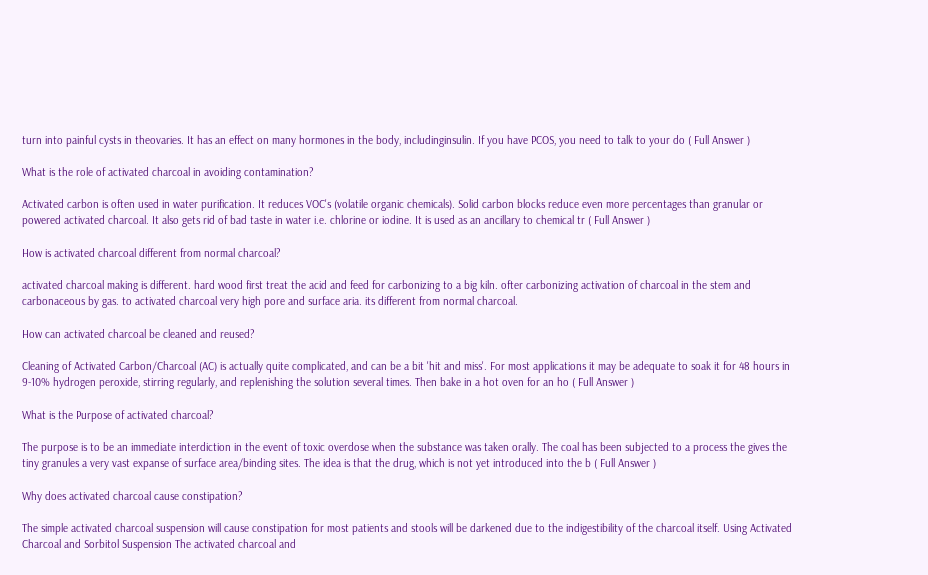turn into painful cysts in theovaries. It has an effect on many hormones in the body, includinginsulin. If you have PCOS, you need to talk to your do ( Full Answer )

What is the role of activated charcoal in avoiding contamination?

Activated carbon is often used in water purification. It reduces VOC's (volatile organic chemicals). Solid carbon blocks reduce even more percentages than granular or powered activated charcoal. It also gets rid of bad taste in water i.e. chlorine or iodine. It is used as an ancillary to chemical tr ( Full Answer )

How is activated charcoal different from normal charcoal?

activated charcoal making is different. hard wood first treat the acid and feed for carbonizing to a big kiln. ofter carbonizing activation of charcoal in the stem and carbonaceous by gas. to activated charcoal very high pore and surface aria. its different from normal charcoal.

How can activated charcoal be cleaned and reused?

Cleaning of Activated Carbon/Charcoal (AC) is actually quite complicated, and can be a bit 'hit and miss'. For most applications it may be adequate to soak it for 48 hours in 9-10% hydrogen peroxide, stirring regularly, and replenishing the solution several times. Then bake in a hot oven for an ho ( Full Answer )

What is the Purpose of activated charcoal?

The purpose is to be an immediate interdiction in the event of toxic overdose when the substance was taken orally. The coal has been subjected to a process the gives the tiny granules a very vast expanse of surface area/binding sites. The idea is that the drug, which is not yet introduced into the b ( Full Answer )

Why does activated charcoal cause constipation?

The simple activated charcoal suspension will cause constipation for most patients and stools will be darkened due to the indigestibility of the charcoal itself. Using Activated Charcoal and Sorbitol Suspension The activated charcoal and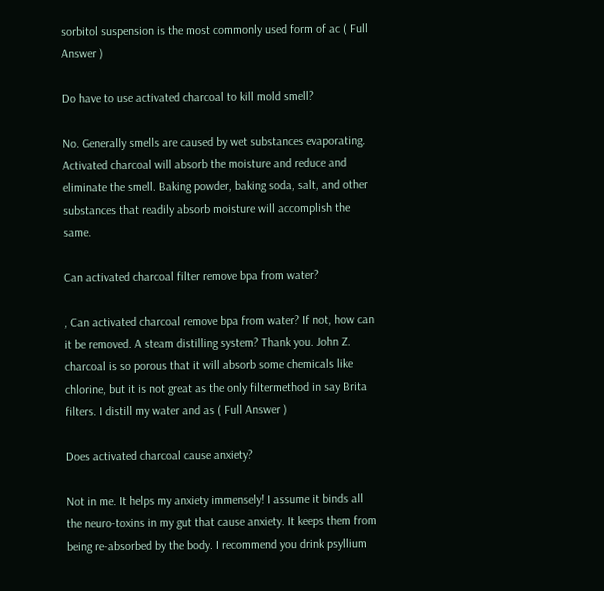sorbitol suspension is the most commonly used form of ac ( Full Answer )

Do have to use activated charcoal to kill mold smell?

No. Generally smells are caused by wet substances evaporating. Activated charcoal will absorb the moisture and reduce and eliminate the smell. Baking powder, baking soda, salt, and other substances that readily absorb moisture will accomplish the same.

Can activated charcoal filter remove bpa from water?

, Can activated charcoal remove bpa from water? If not, how can it be removed. A steam distilling system? Thank you. John Z. charcoal is so porous that it will absorb some chemicals like chlorine, but it is not great as the only filtermethod in say Brita filters. I distill my water and as ( Full Answer )

Does activated charcoal cause anxiety?

Not in me. It helps my anxiety immensely! I assume it binds all the neuro-toxins in my gut that cause anxiety. It keeps them from being re-absorbed by the body. I recommend you drink psyllium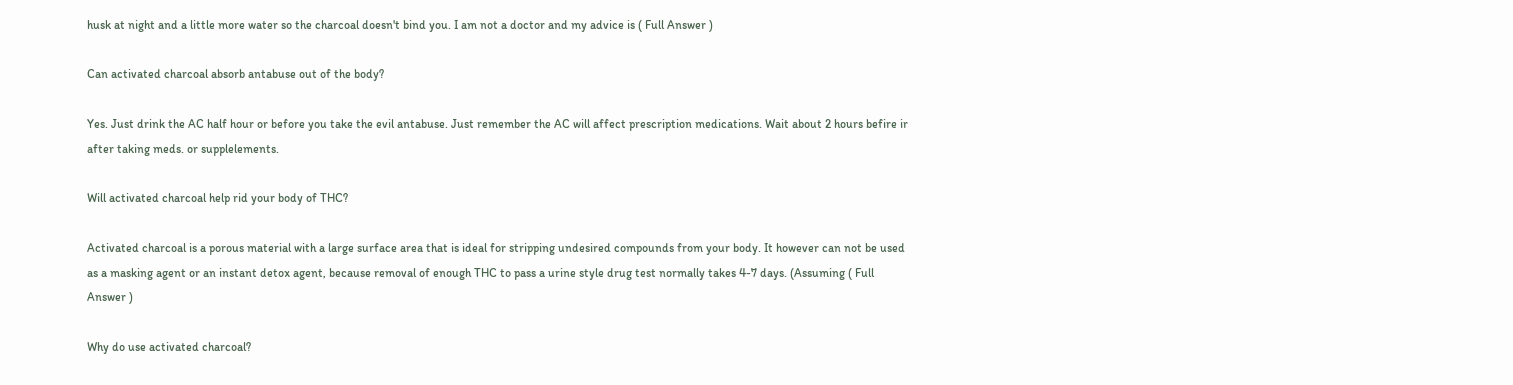husk at night and a little more water so the charcoal doesn't bind you. I am not a doctor and my advice is ( Full Answer )

Can activated charcoal absorb antabuse out of the body?

Yes. Just drink the AC half hour or before you take the evil antabuse. Just remember the AC will affect prescription medications. Wait about 2 hours befire ir after taking meds. or supplelements.

Will activated charcoal help rid your body of THC?

Activated charcoal is a porous material with a large surface area that is ideal for stripping undesired compounds from your body. It however can not be used as a masking agent or an instant detox agent, because removal of enough THC to pass a urine style drug test normally takes 4-7 days. (Assuming ( Full Answer )

Why do use activated charcoal?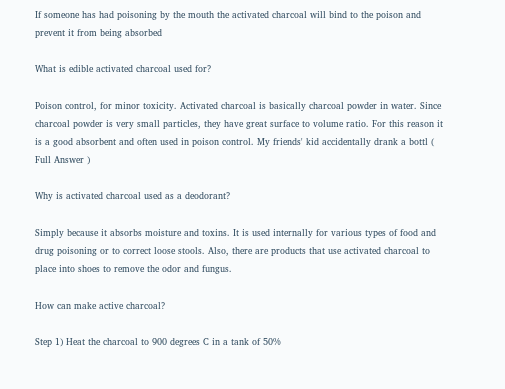If someone has had poisoning by the mouth the activated charcoal will bind to the poison and prevent it from being absorbed

What is edible activated charcoal used for?

Poison control, for minor toxicity. Activated charcoal is basically charcoal powder in water. Since charcoal powder is very small particles, they have great surface to volume ratio. For this reason it is a good absorbent and often used in poison control. My friends' kid accidentally drank a bottl ( Full Answer )

Why is activated charcoal used as a deodorant?

Simply because it absorbs moisture and toxins. It is used internally for various types of food and drug poisoning or to correct loose stools. Also, there are products that use activated charcoal to place into shoes to remove the odor and fungus.

How can make active charcoal?

Step 1) Heat the charcoal to 900 degrees C in a tank of 50%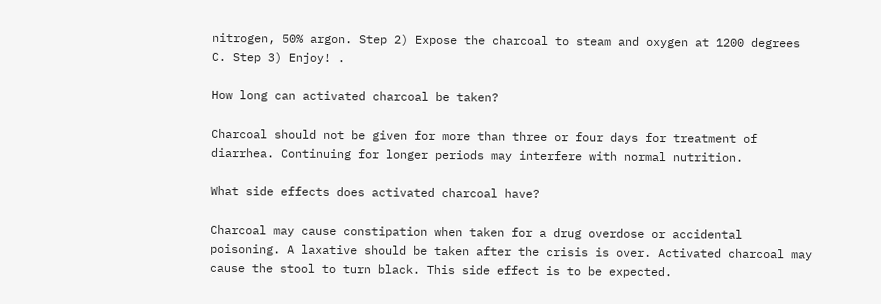nitrogen, 50% argon. Step 2) Expose the charcoal to steam and oxygen at 1200 degrees C. Step 3) Enjoy! .

How long can activated charcoal be taken?

Charcoal should not be given for more than three or four days for treatment of diarrhea. Continuing for longer periods may interfere with normal nutrition.

What side effects does activated charcoal have?

Charcoal may cause constipation when taken for a drug overdose or accidental poisoning. A laxative should be taken after the crisis is over. Activated charcoal may cause the stool to turn black. This side effect is to be expected.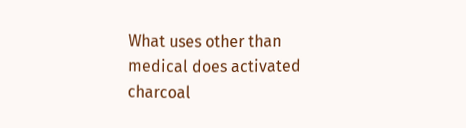What uses other than medical does activated charcoal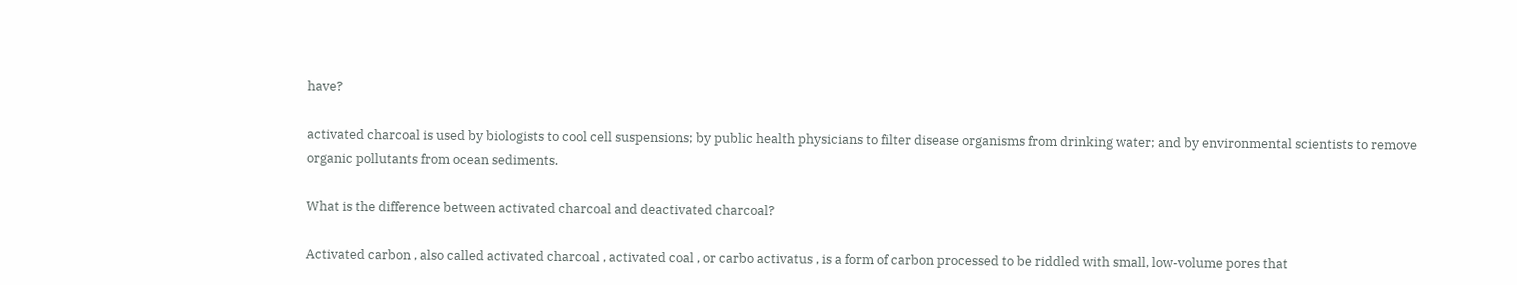have?

activated charcoal is used by biologists to cool cell suspensions; by public health physicians to filter disease organisms from drinking water; and by environmental scientists to remove organic pollutants from ocean sediments.

What is the difference between activated charcoal and deactivated charcoal?

Activated carbon , also called activated charcoal , activated coal , or carbo activatus , is a form of carbon processed to be riddled with small, low-volume pores that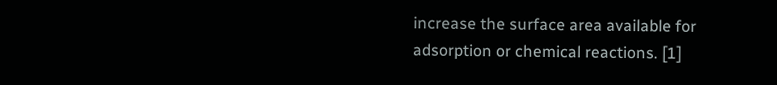increase the surface area available for adsorption or chemical reactions. [1]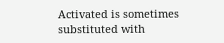Activated is sometimes substituted with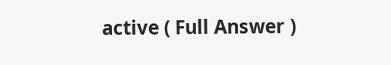active ( Full Answer )